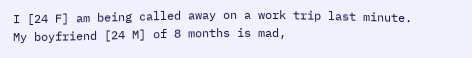I [24 F] am being called away on a work trip last minute. My boyfriend [24 M] of 8 months is mad,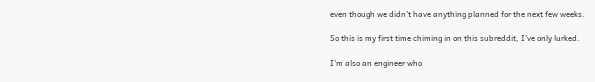even though we didn't have anything planned for the next few weeks.

So this is my first time chiming in on this subreddit, I've only lurked.

I'm also an engineer who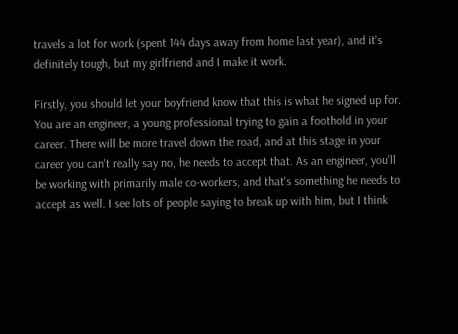travels a lot for work (spent 144 days away from home last year), and it's definitely tough, but my girlfriend and I make it work.

Firstly, you should let your boyfriend know that this is what he signed up for. You are an engineer, a young professional trying to gain a foothold in your career. There will be more travel down the road, and at this stage in your career you can't really say no, he needs to accept that. As an engineer, you'll be working with primarily male co-workers, and that's something he needs to accept as well. I see lots of people saying to break up with him, but I think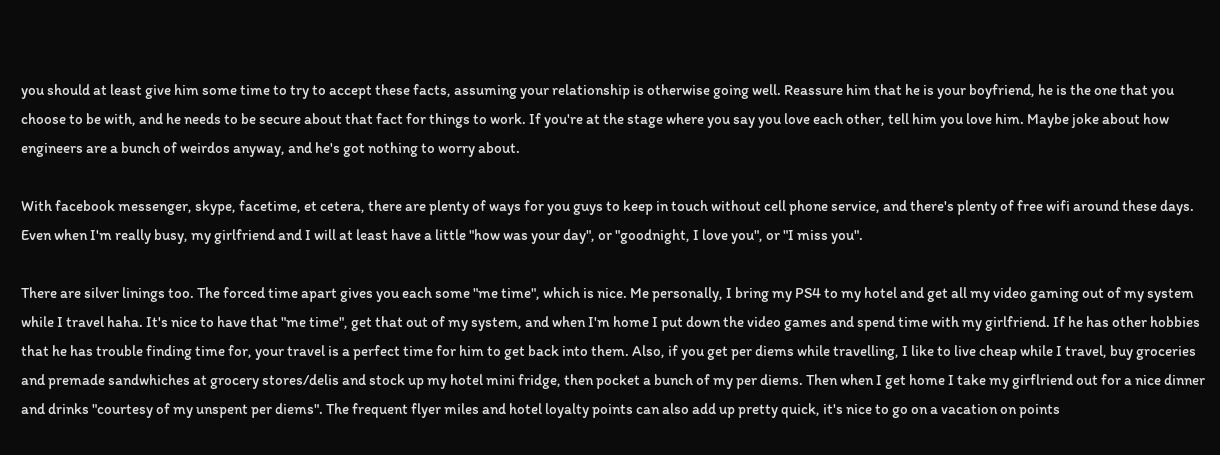you should at least give him some time to try to accept these facts, assuming your relationship is otherwise going well. Reassure him that he is your boyfriend, he is the one that you choose to be with, and he needs to be secure about that fact for things to work. If you're at the stage where you say you love each other, tell him you love him. Maybe joke about how engineers are a bunch of weirdos anyway, and he's got nothing to worry about.

With facebook messenger, skype, facetime, et cetera, there are plenty of ways for you guys to keep in touch without cell phone service, and there's plenty of free wifi around these days. Even when I'm really busy, my girlfriend and I will at least have a little "how was your day", or "goodnight, I love you", or "I miss you".

There are silver linings too. The forced time apart gives you each some "me time", which is nice. Me personally, I bring my PS4 to my hotel and get all my video gaming out of my system while I travel haha. It's nice to have that "me time", get that out of my system, and when I'm home I put down the video games and spend time with my girlfriend. If he has other hobbies that he has trouble finding time for, your travel is a perfect time for him to get back into them. Also, if you get per diems while travelling, I like to live cheap while I travel, buy groceries and premade sandwhiches at grocery stores/delis and stock up my hotel mini fridge, then pocket a bunch of my per diems. Then when I get home I take my girflriend out for a nice dinner and drinks "courtesy of my unspent per diems". The frequent flyer miles and hotel loyalty points can also add up pretty quick, it's nice to go on a vacation on points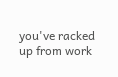you've racked up from work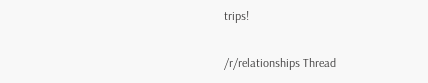trips!

/r/relationships Thread